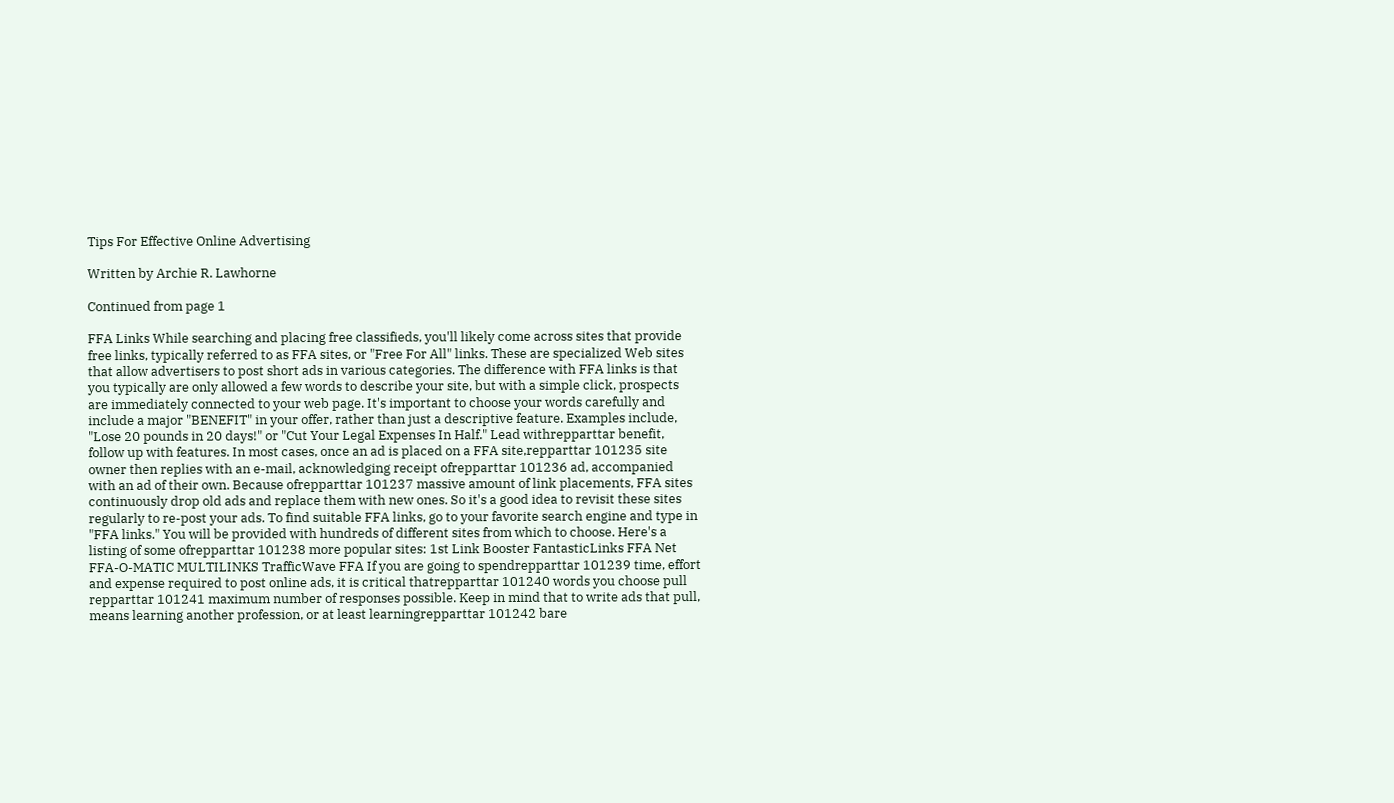Tips For Effective Online Advertising

Written by Archie R. Lawhorne

Continued from page 1

FFA Links While searching and placing free classifieds, you'll likely come across sites that provide free links, typically referred to as FFA sites, or "Free For All" links. These are specialized Web sites that allow advertisers to post short ads in various categories. The difference with FFA links is that you typically are only allowed a few words to describe your site, but with a simple click, prospects are immediately connected to your web page. It's important to choose your words carefully and include a major "BENEFIT" in your offer, rather than just a descriptive feature. Examples include, "Lose 20 pounds in 20 days!" or "Cut Your Legal Expenses In Half." Lead withrepparttar benefit, follow up with features. In most cases, once an ad is placed on a FFA site,repparttar 101235 site owner then replies with an e-mail, acknowledging receipt ofrepparttar 101236 ad, accompanied with an ad of their own. Because ofrepparttar 101237 massive amount of link placements, FFA sites continuously drop old ads and replace them with new ones. So it's a good idea to revisit these sites regularly to re-post your ads. To find suitable FFA links, go to your favorite search engine and type in "FFA links." You will be provided with hundreds of different sites from which to choose. Here's a listing of some ofrepparttar 101238 more popular sites: 1st Link Booster FantasticLinks FFA Net FFA-O-MATIC MULTILINKS TrafficWave FFA If you are going to spendrepparttar 101239 time, effort and expense required to post online ads, it is critical thatrepparttar 101240 words you choose pull repparttar 101241 maximum number of responses possible. Keep in mind that to write ads that pull, means learning another profession, or at least learningrepparttar 101242 bare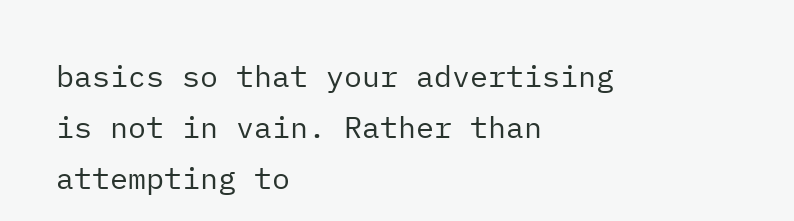basics so that your advertising is not in vain. Rather than attempting to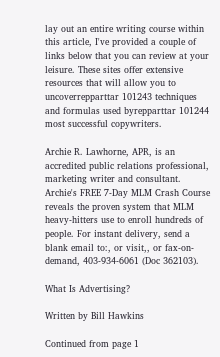lay out an entire writing course within this article, I've provided a couple of links below that you can review at your leisure. These sites offer extensive resources that will allow you to uncoverrepparttar 101243 techniques and formulas used byrepparttar 101244 most successful copywriters.

Archie R. Lawhorne, APR, is an accredited public relations professional, marketing writer and consultant. Archie's FREE 7-Day MLM Crash Course reveals the proven system that MLM heavy-hitters use to enroll hundreds of people. For instant delivery, send a blank email to:, or visit,, or fax-on-demand, 403-934-6061 (Doc 362103).

What Is Advertising?

Written by Bill Hawkins

Continued from page 1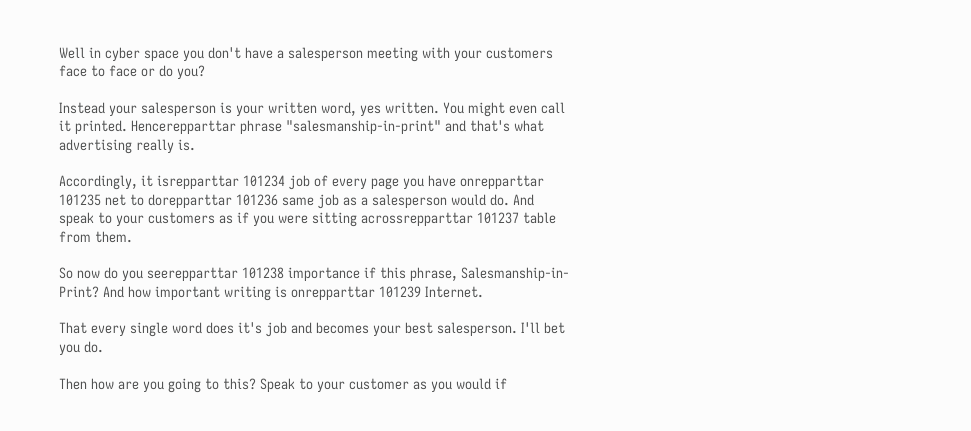Well in cyber space you don't have a salesperson meeting with your customers face to face or do you?

Instead your salesperson is your written word, yes written. You might even call it printed. Hencerepparttar phrase "salesmanship-in-print" and that's what advertising really is.

Accordingly, it isrepparttar 101234 job of every page you have onrepparttar 101235 net to dorepparttar 101236 same job as a salesperson would do. And speak to your customers as if you were sitting acrossrepparttar 101237 table from them.

So now do you seerepparttar 101238 importance if this phrase, Salesmanship-in-Print? And how important writing is onrepparttar 101239 Internet.

That every single word does it's job and becomes your best salesperson. I'll bet you do.

Then how are you going to this? Speak to your customer as you would if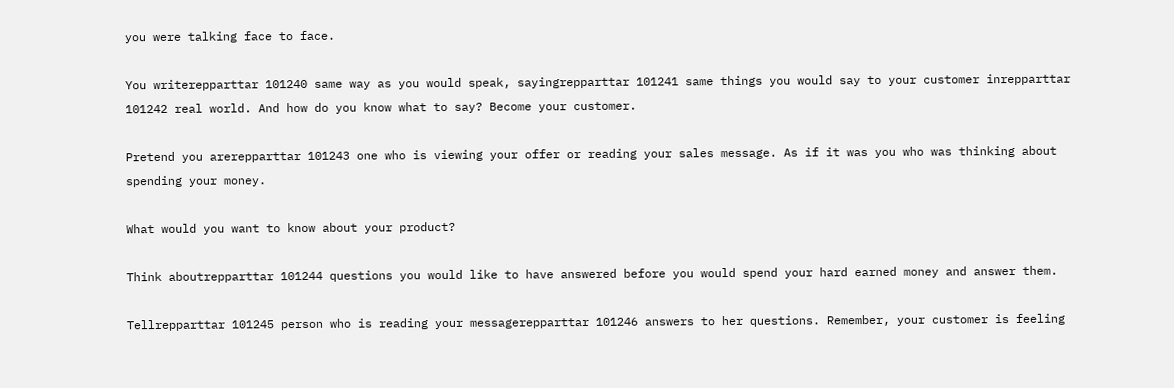you were talking face to face.

You writerepparttar 101240 same way as you would speak, sayingrepparttar 101241 same things you would say to your customer inrepparttar 101242 real world. And how do you know what to say? Become your customer.

Pretend you arerepparttar 101243 one who is viewing your offer or reading your sales message. As if it was you who was thinking about spending your money.

What would you want to know about your product?

Think aboutrepparttar 101244 questions you would like to have answered before you would spend your hard earned money and answer them.

Tellrepparttar 101245 person who is reading your messagerepparttar 101246 answers to her questions. Remember, your customer is feeling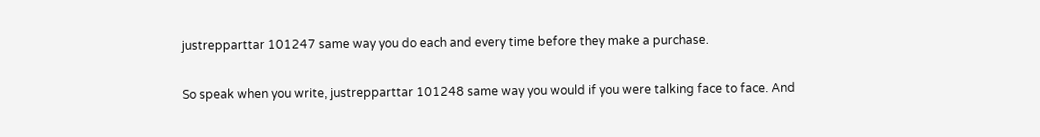justrepparttar 101247 same way you do each and every time before they make a purchase.

So speak when you write, justrepparttar 101248 same way you would if you were talking face to face. And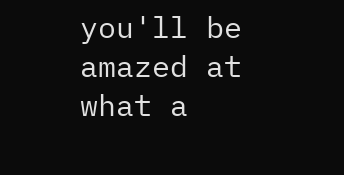you'll be amazed at what a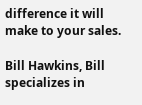difference it will make to your sales.

Bill Hawkins, Bill specializes in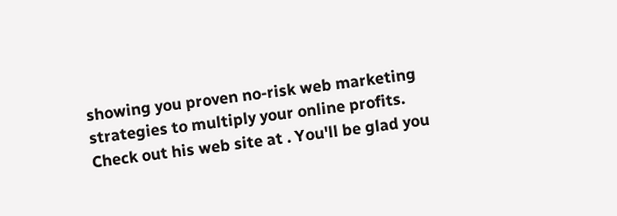showing you proven no-risk web marketing strategies to multiply your online profits. Check out his web site at . You'll be glad you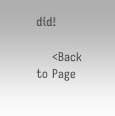did!

    <Back to Page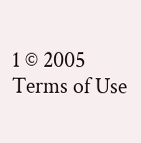1 © 2005
Terms of Use